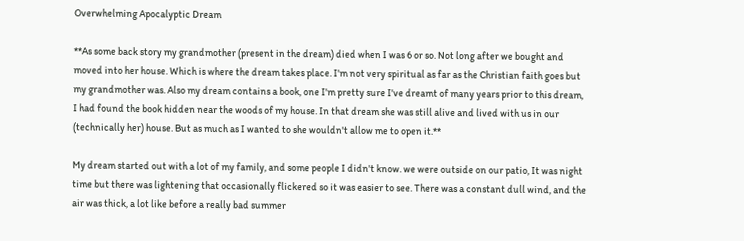Overwhelming Apocalyptic Dream

**As some back story my grandmother (present in the dream) died when I was 6 or so. Not long after we bought and moved into her house. Which is where the dream takes place. I'm not very spiritual as far as the Christian faith goes but my grandmother was. Also my dream contains a book, one I'm pretty sure I've dreamt of many years prior to this dream, I had found the book hidden near the woods of my house. In that dream she was still alive and lived with us in our (technically her) house. But as much as I wanted to she wouldn't allow me to open it.**

My dream started out with a lot of my family, and some people I didn't know. we were outside on our patio, It was night time but there was lightening that occasionally flickered so it was easier to see. There was a constant dull wind, and the air was thick, a lot like before a really bad summer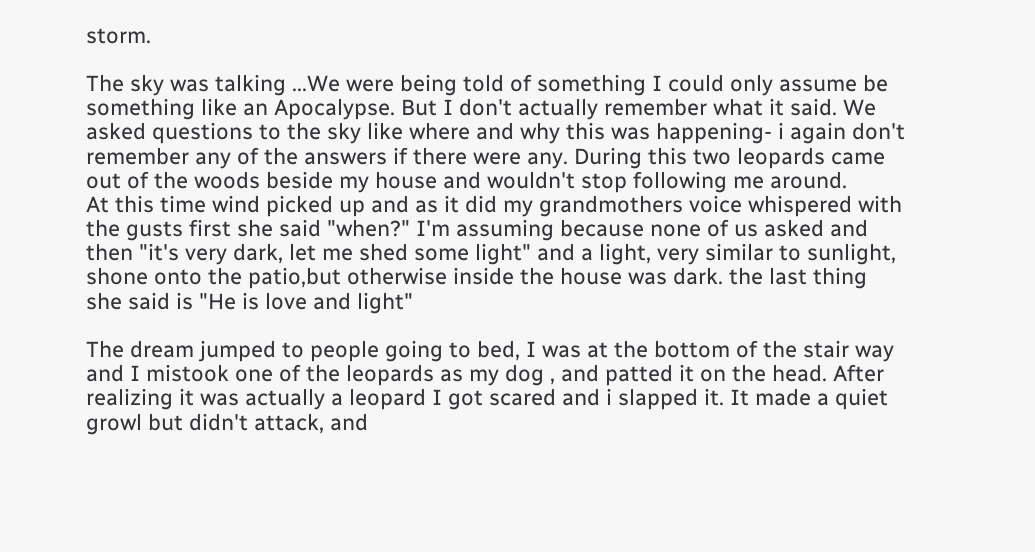storm.

The sky was talking ...We were being told of something I could only assume be something like an Apocalypse. But I don't actually remember what it said. We asked questions to the sky like where and why this was happening- i again don't remember any of the answers if there were any. During this two leopards came out of the woods beside my house and wouldn't stop following me around.
At this time wind picked up and as it did my grandmothers voice whispered with the gusts first she said "when?" I'm assuming because none of us asked and then "it's very dark, let me shed some light" and a light, very similar to sunlight, shone onto the patio,but otherwise inside the house was dark. the last thing she said is "He is love and light"

The dream jumped to people going to bed, I was at the bottom of the stair way and I mistook one of the leopards as my dog , and patted it on the head. After realizing it was actually a leopard I got scared and i slapped it. It made a quiet growl but didn't attack, and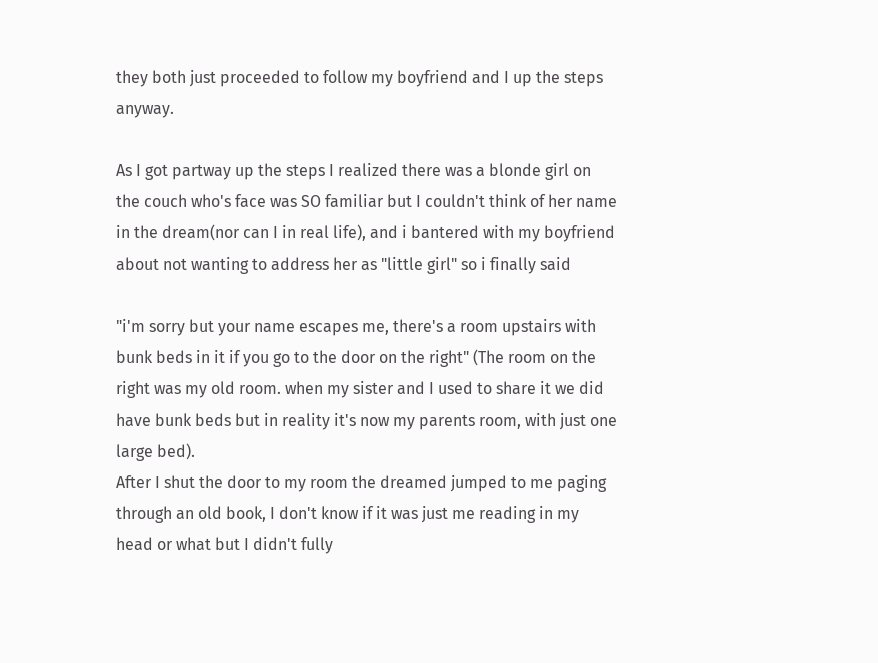they both just proceeded to follow my boyfriend and I up the steps anyway.

As I got partway up the steps I realized there was a blonde girl on the couch who's face was SO familiar but I couldn't think of her name in the dream(nor can I in real life), and i bantered with my boyfriend about not wanting to address her as "little girl" so i finally said

"i'm sorry but your name escapes me, there's a room upstairs with bunk beds in it if you go to the door on the right" (The room on the right was my old room. when my sister and I used to share it we did have bunk beds but in reality it's now my parents room, with just one large bed).
After I shut the door to my room the dreamed jumped to me paging through an old book, I don't know if it was just me reading in my head or what but I didn't fully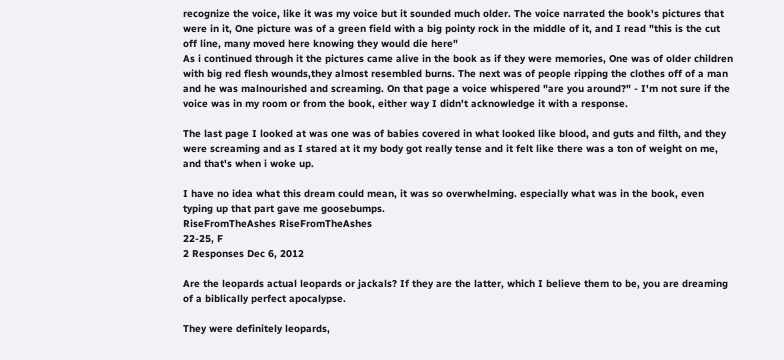recognize the voice, like it was my voice but it sounded much older. The voice narrated the book's pictures that were in it, One picture was of a green field with a big pointy rock in the middle of it, and I read "this is the cut off line, many moved here knowing they would die here"
As i continued through it the pictures came alive in the book as if they were memories, One was of older children with big red flesh wounds,they almost resembled burns. The next was of people ripping the clothes off of a man and he was malnourished and screaming. On that page a voice whispered "are you around?" - I'm not sure if the voice was in my room or from the book, either way I didn't acknowledge it with a response.

The last page I looked at was one was of babies covered in what looked like blood, and guts and filth, and they were screaming and as I stared at it my body got really tense and it felt like there was a ton of weight on me, and that's when i woke up.

I have no idea what this dream could mean, it was so overwhelming. especially what was in the book, even typing up that part gave me goosebumps.
RiseFromTheAshes RiseFromTheAshes
22-25, F
2 Responses Dec 6, 2012

Are the leopards actual leopards or jackals? If they are the latter, which I believe them to be, you are dreaming of a biblically perfect apocalypse.

They were definitely leopards,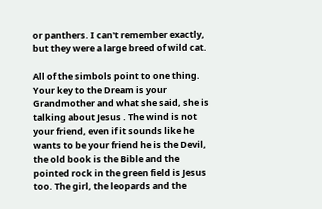or panthers. I can't remember exactly, but they were a large breed of wild cat.

All of the simbols point to one thing.
Your key to the Dream is your Grandmother and what she said, she is talking about Jesus . The wind is not your friend, even if it sounds like he wants to be your friend he is the Devil, the old book is the Bible and the pointed rock in the green field is Jesus too. The girl, the leopards and the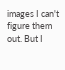images I can't figure them out. But I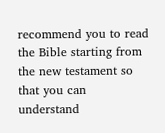recommend you to read the Bible starting from the new testament so that you can understand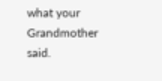what your Grandmother said.